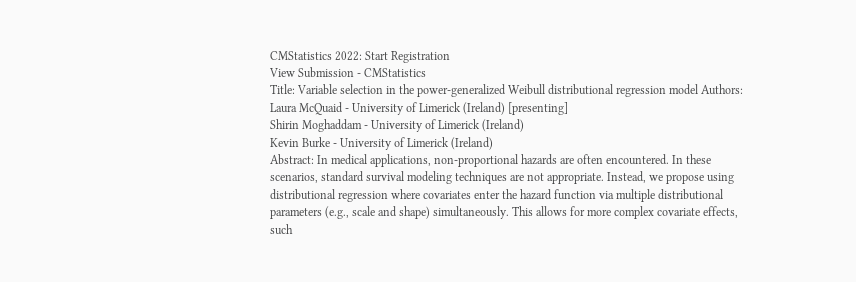CMStatistics 2022: Start Registration
View Submission - CMStatistics
Title: Variable selection in the power-generalized Weibull distributional regression model Authors:  Laura McQuaid - University of Limerick (Ireland) [presenting]
Shirin Moghaddam - University of Limerick (Ireland)
Kevin Burke - University of Limerick (Ireland)
Abstract: In medical applications, non-proportional hazards are often encountered. In these scenarios, standard survival modeling techniques are not appropriate. Instead, we propose using distributional regression where covariates enter the hazard function via multiple distributional parameters (e.g., scale and shape) simultaneously. This allows for more complex covariate effects, such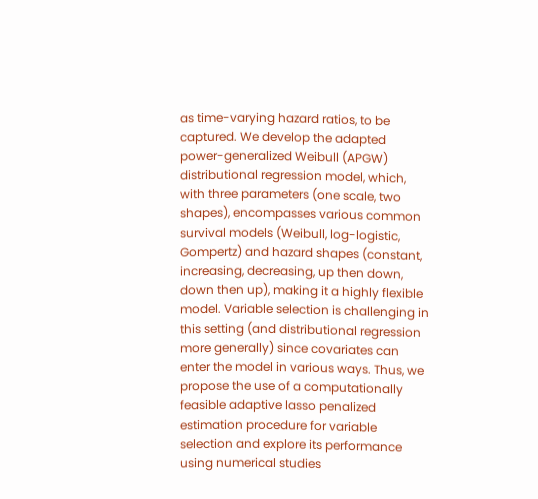as time-varying hazard ratios, to be captured. We develop the adapted power-generalized Weibull (APGW) distributional regression model, which, with three parameters (one scale, two shapes), encompasses various common survival models (Weibull, log-logistic, Gompertz) and hazard shapes (constant, increasing, decreasing, up then down, down then up), making it a highly flexible model. Variable selection is challenging in this setting (and distributional regression more generally) since covariates can enter the model in various ways. Thus, we propose the use of a computationally feasible adaptive lasso penalized estimation procedure for variable selection and explore its performance using numerical studies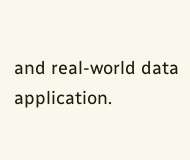and real-world data application.